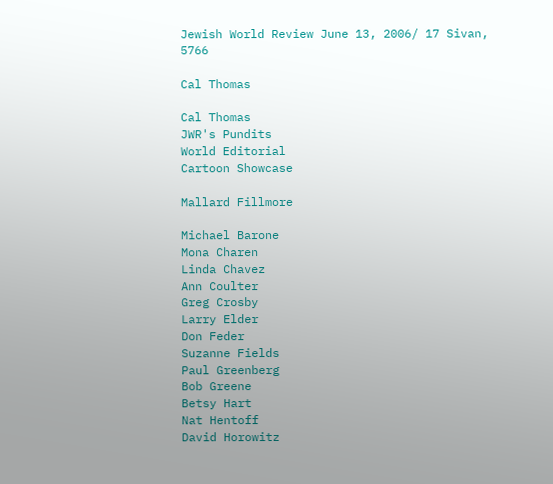Jewish World Review June 13, 2006/ 17 Sivan, 5766

Cal Thomas

Cal Thomas
JWR's Pundits
World Editorial
Cartoon Showcase

Mallard Fillmore

Michael Barone
Mona Charen
Linda Chavez
Ann Coulter
Greg Crosby
Larry Elder
Don Feder
Suzanne Fields
Paul Greenberg
Bob Greene
Betsy Hart
Nat Hentoff
David Horowitz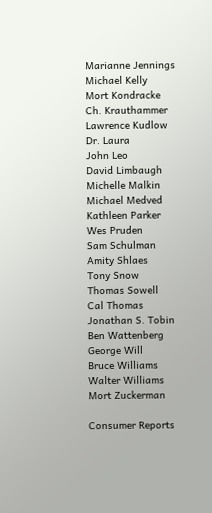Marianne Jennings
Michael Kelly
Mort Kondracke
Ch. Krauthammer
Lawrence Kudlow
Dr. Laura
John Leo
David Limbaugh
Michelle Malkin
Michael Medved
Kathleen Parker
Wes Pruden
Sam Schulman
Amity Shlaes
Tony Snow
Thomas Sowell
Cal Thomas
Jonathan S. Tobin
Ben Wattenberg
George Will
Bruce Williams
Walter Williams
Mort Zuckerman

Consumer Reports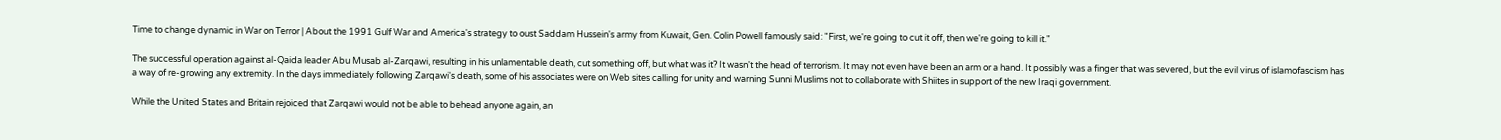Time to change dynamic in War on Terror | About the 1991 Gulf War and America's strategy to oust Saddam Hussein's army from Kuwait, Gen. Colin Powell famously said: "First, we're going to cut it off, then we're going to kill it."

The successful operation against al-Qaida leader Abu Musab al-Zarqawi, resulting in his unlamentable death, cut something off, but what was it? It wasn't the head of terrorism. It may not even have been an arm or a hand. It possibly was a finger that was severed, but the evil virus of islamofascism has a way of re-growing any extremity. In the days immediately following Zarqawi's death, some of his associates were on Web sites calling for unity and warning Sunni Muslims not to collaborate with Shiites in support of the new Iraqi government.

While the United States and Britain rejoiced that Zarqawi would not be able to behead anyone again, an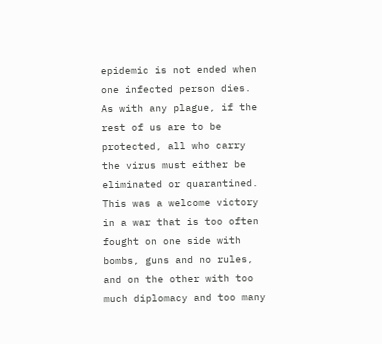epidemic is not ended when one infected person dies. As with any plague, if the rest of us are to be protected, all who carry the virus must either be eliminated or quarantined. This was a welcome victory in a war that is too often fought on one side with bombs, guns and no rules, and on the other with too much diplomacy and too many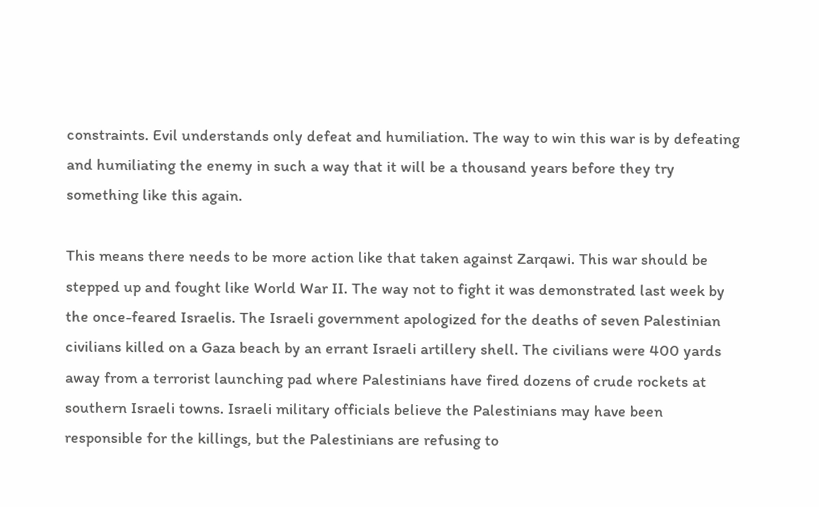constraints. Evil understands only defeat and humiliation. The way to win this war is by defeating and humiliating the enemy in such a way that it will be a thousand years before they try something like this again.

This means there needs to be more action like that taken against Zarqawi. This war should be stepped up and fought like World War II. The way not to fight it was demonstrated last week by the once-feared Israelis. The Israeli government apologized for the deaths of seven Palestinian civilians killed on a Gaza beach by an errant Israeli artillery shell. The civilians were 400 yards away from a terrorist launching pad where Palestinians have fired dozens of crude rockets at southern Israeli towns. Israeli military officials believe the Palestinians may have been responsible for the killings, but the Palestinians are refusing to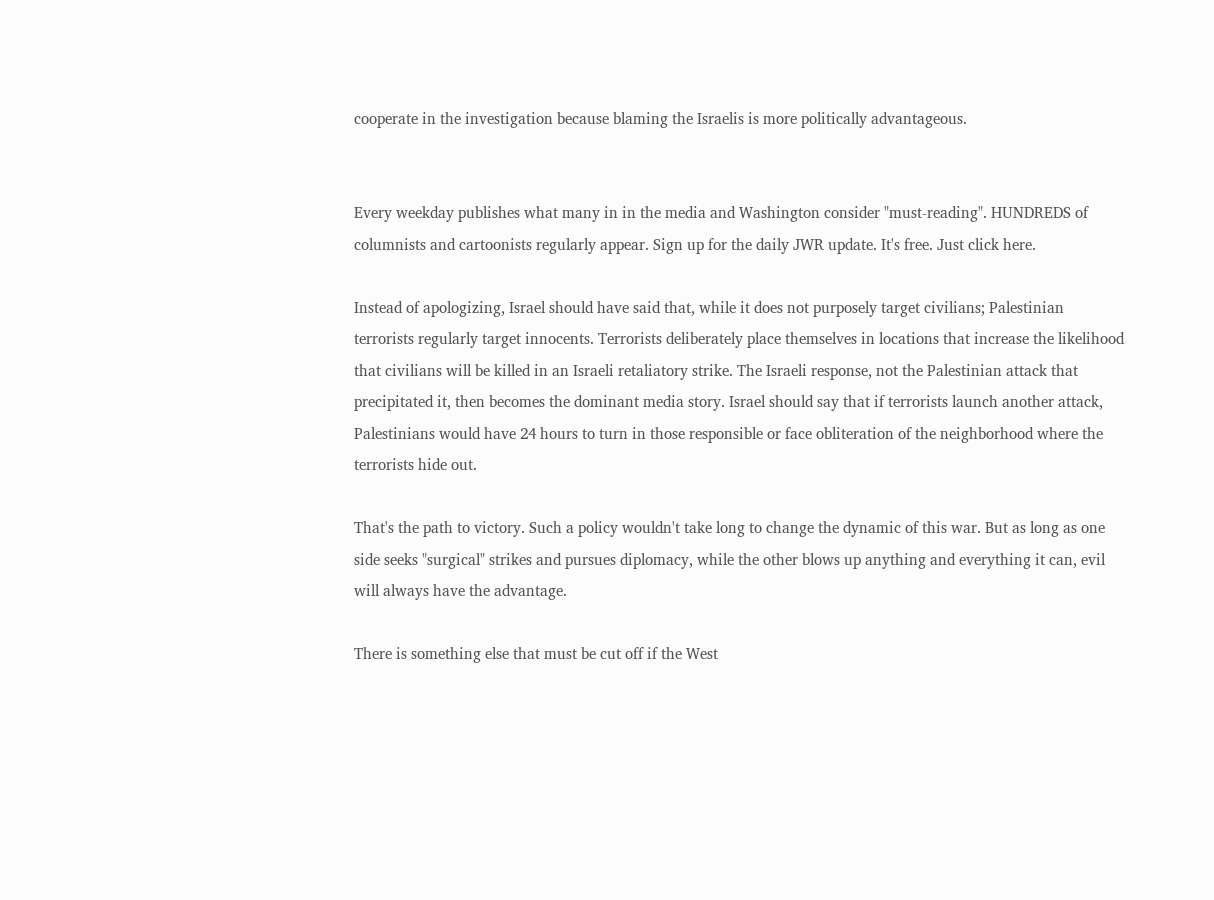cooperate in the investigation because blaming the Israelis is more politically advantageous.


Every weekday publishes what many in in the media and Washington consider "must-reading". HUNDREDS of columnists and cartoonists regularly appear. Sign up for the daily JWR update. It's free. Just click here.

Instead of apologizing, Israel should have said that, while it does not purposely target civilians; Palestinian terrorists regularly target innocents. Terrorists deliberately place themselves in locations that increase the likelihood that civilians will be killed in an Israeli retaliatory strike. The Israeli response, not the Palestinian attack that precipitated it, then becomes the dominant media story. Israel should say that if terrorists launch another attack, Palestinians would have 24 hours to turn in those responsible or face obliteration of the neighborhood where the terrorists hide out.

That's the path to victory. Such a policy wouldn't take long to change the dynamic of this war. But as long as one side seeks "surgical" strikes and pursues diplomacy, while the other blows up anything and everything it can, evil will always have the advantage.

There is something else that must be cut off if the West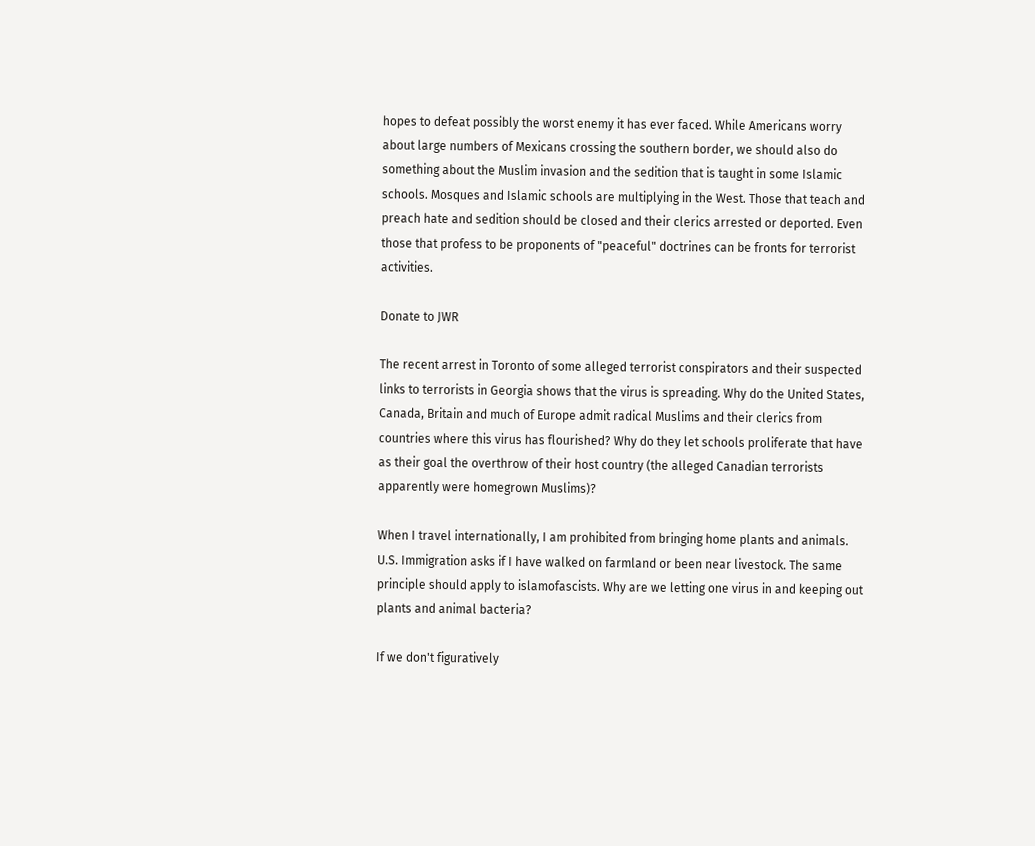hopes to defeat possibly the worst enemy it has ever faced. While Americans worry about large numbers of Mexicans crossing the southern border, we should also do something about the Muslim invasion and the sedition that is taught in some Islamic schools. Mosques and Islamic schools are multiplying in the West. Those that teach and preach hate and sedition should be closed and their clerics arrested or deported. Even those that profess to be proponents of "peaceful" doctrines can be fronts for terrorist activities.

Donate to JWR

The recent arrest in Toronto of some alleged terrorist conspirators and their suspected links to terrorists in Georgia shows that the virus is spreading. Why do the United States, Canada, Britain and much of Europe admit radical Muslims and their clerics from countries where this virus has flourished? Why do they let schools proliferate that have as their goal the overthrow of their host country (the alleged Canadian terrorists apparently were homegrown Muslims)?

When I travel internationally, I am prohibited from bringing home plants and animals. U.S. Immigration asks if I have walked on farmland or been near livestock. The same principle should apply to islamofascists. Why are we letting one virus in and keeping out plants and animal bacteria?

If we don't figuratively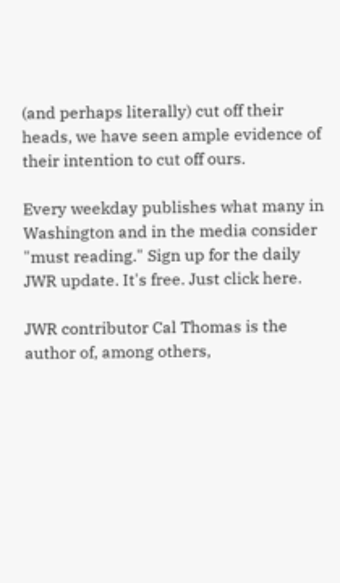(and perhaps literally) cut off their heads, we have seen ample evidence of their intention to cut off ours.

Every weekday publishes what many in Washington and in the media consider "must reading." Sign up for the daily JWR update. It's free. Just click here.

JWR contributor Cal Thomas is the author of, among others,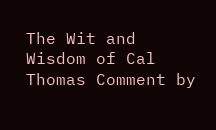The Wit and Wisdom of Cal Thomas Comment by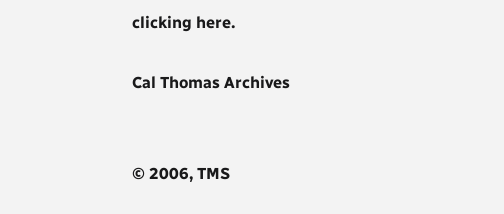clicking here.

Cal Thomas Archives


© 2006, TMS